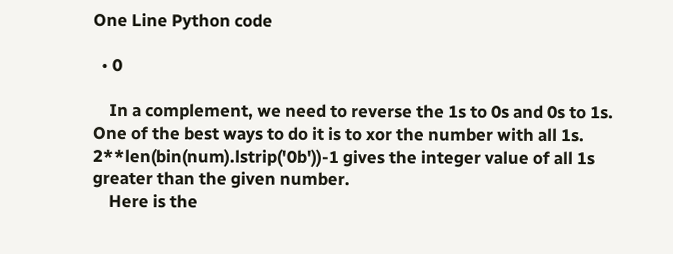One Line Python code

  • 0

    In a complement, we need to reverse the 1s to 0s and 0s to 1s. One of the best ways to do it is to xor the number with all 1s. 2**len(bin(num).lstrip('0b'))-1 gives the integer value of all 1s greater than the given number.
    Here is the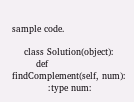sample code.

    class Solution(object):
        def findComplement(self, num):
            :type num: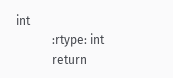int
            :rtype: int
            return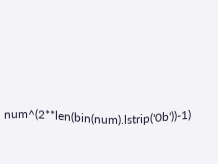num^(2**len(bin(num).lstrip('0b'))-1)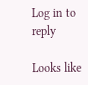Log in to reply

Looks like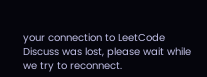your connection to LeetCode Discuss was lost, please wait while we try to reconnect.